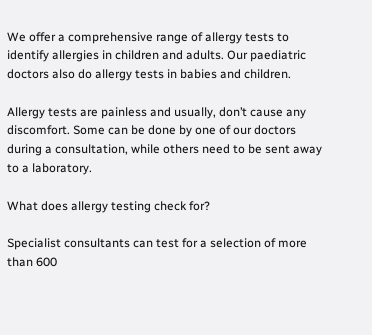We offer a comprehensive range of allergy tests to identify allergies in children and adults. Our paediatric doctors also do allergy tests in babies and children.

Allergy tests are painless and usually, don’t cause any discomfort. Some can be done by one of our doctors during a consultation, while others need to be sent away to a laboratory.

What does allergy testing check for?

Specialist consultants can test for a selection of more than 600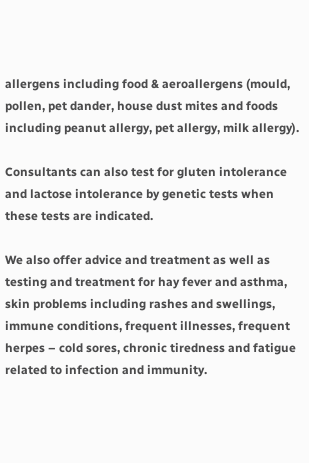allergens including food & aeroallergens (mould, pollen, pet dander, house dust mites and foods including peanut allergy, pet allergy, milk allergy).

Consultants can also test for gluten intolerance and lactose intolerance by genetic tests when these tests are indicated.

We also offer advice and treatment as well as testing and treatment for hay fever and asthma, skin problems including rashes and swellings, immune conditions, frequent illnesses, frequent herpes – cold sores, chronic tiredness and fatigue related to infection and immunity.